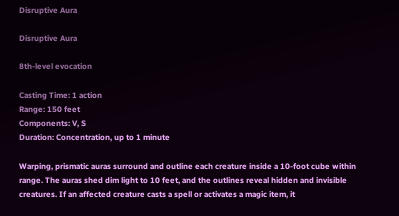Disruptive Aura

Disruptive Aura

8th-level evocation

Casting Time: 1 action
Range: 150 feet
Components: V, S
Duration: Concentration, up to 1 minute

Warping, prismatic auras surround and outline each creature inside a 10-foot cube within range. The auras shed dim light to 10 feet, and the outlines reveal hidden and invisible creatures. If an affected creature casts a spell or activates a magic item, it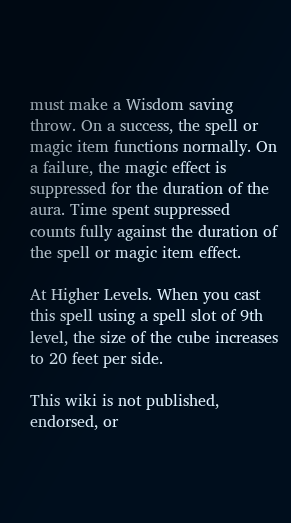must make a Wisdom saving throw. On a success, the spell or magic item functions normally. On a failure, the magic effect is suppressed for the duration of the aura. Time spent suppressed counts fully against the duration of the spell or magic item effect.

At Higher Levels. When you cast this spell using a spell slot of 9th level, the size of the cube increases to 20 feet per side.

This wiki is not published, endorsed, or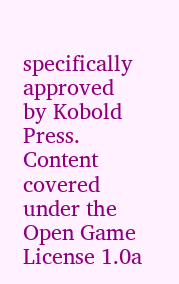specifically approved by Kobold Press.
Content covered under the Open Game License 1.0a